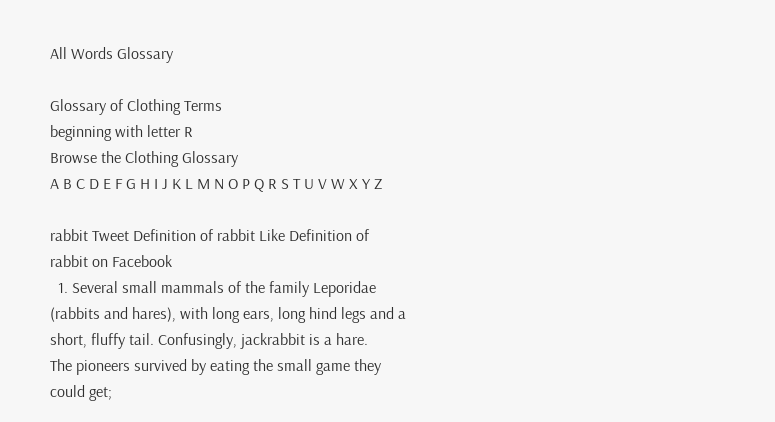All Words Glossary

Glossary of Clothing Terms
beginning with letter R
Browse the Clothing Glossary
A B C D E F G H I J K L M N O P Q R S T U V W X Y Z

rabbit Tweet Definition of rabbit Like Definition of rabbit on Facebook
  1. Several small mammals of the family Leporidae (rabbits and hares), with long ears, long hind legs and a short, fluffy tail. Confusingly, jackrabbit is a hare.
The pioneers survived by eating the small game they could get;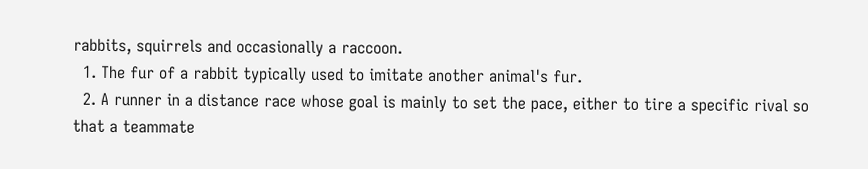rabbits, squirrels and occasionally a raccoon.
  1. The fur of a rabbit typically used to imitate another animal's fur.
  2. A runner in a distance race whose goal is mainly to set the pace, either to tire a specific rival so that a teammate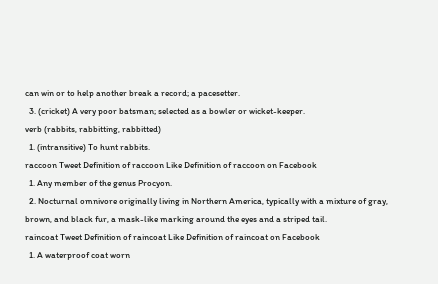can win or to help another break a record; a pacesetter.
  3. (cricket) A very poor batsman; selected as a bowler or wicket-keeper.
verb (rabbits, rabbitting, rabbitted)
  1. (intransitive) To hunt rabbits.
raccoon Tweet Definition of raccoon Like Definition of raccoon on Facebook
  1. Any member of the genus Procyon.
  2. Nocturnal omnivore originally living in Northern America, typically with a mixture of gray, brown, and black fur, a mask-like marking around the eyes and a striped tail.
raincoat Tweet Definition of raincoat Like Definition of raincoat on Facebook
  1. A waterproof coat worn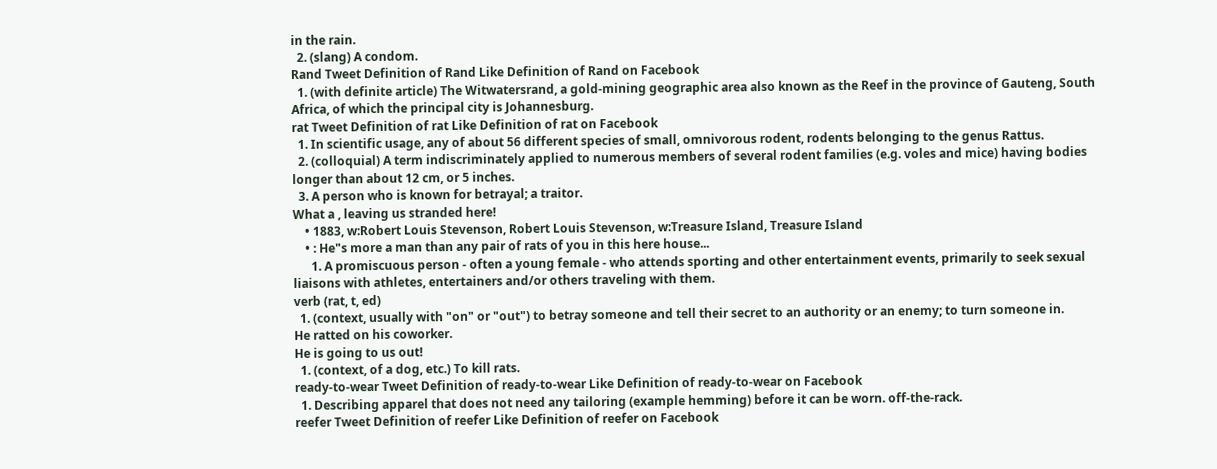in the rain.
  2. (slang) A condom.
Rand Tweet Definition of Rand Like Definition of Rand on Facebook
  1. (with definite article) The Witwatersrand, a gold-mining geographic area also known as the Reef in the province of Gauteng, South Africa, of which the principal city is Johannesburg.
rat Tweet Definition of rat Like Definition of rat on Facebook
  1. In scientific usage, any of about 56 different species of small, omnivorous rodent, rodents belonging to the genus Rattus.
  2. (colloquial) A term indiscriminately applied to numerous members of several rodent families (e.g. voles and mice) having bodies longer than about 12 cm, or 5 inches.
  3. A person who is known for betrayal; a traitor.
What a , leaving us stranded here!
    • 1883, w:Robert Louis Stevenson, Robert Louis Stevenson, w:Treasure Island, Treasure Island
    • : He"s more a man than any pair of rats of you in this here house...
      1. A promiscuous person - often a young female - who attends sporting and other entertainment events, primarily to seek sexual liaisons with athletes, entertainers and/or others traveling with them.
verb (rat, t, ed)
  1. (context, usually with "on" or "out") to betray someone and tell their secret to an authority or an enemy; to turn someone in.
He ratted on his coworker.
He is going to us out!
  1. (context, of a dog, etc.) To kill rats.
ready-to-wear Tweet Definition of ready-to-wear Like Definition of ready-to-wear on Facebook
  1. Describing apparel that does not need any tailoring (example hemming) before it can be worn. off-the-rack.
reefer Tweet Definition of reefer Like Definition of reefer on Facebook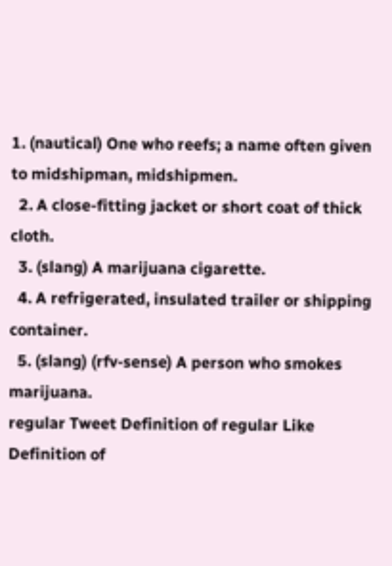1. (nautical) One who reefs; a name often given to midshipman, midshipmen.
  2. A close-fitting jacket or short coat of thick cloth.
  3. (slang) A marijuana cigarette.
  4. A refrigerated, insulated trailer or shipping container.
  5. (slang) (rfv-sense) A person who smokes marijuana.
regular Tweet Definition of regular Like Definition of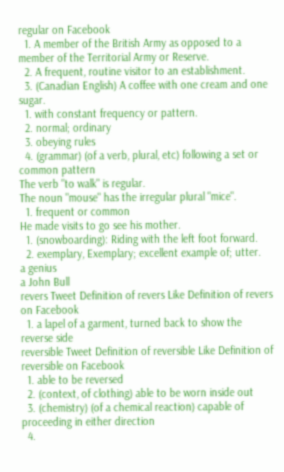regular on Facebook
  1. A member of the British Army as opposed to a member of the Territorial Army or Reserve.
  2. A frequent, routine visitor to an establishment.
  3. (Canadian English) A coffee with one cream and one sugar.
  1. with constant frequency or pattern.
  2. normal; ordinary
  3. obeying rules
  4. (grammar) (of a verb, plural, etc) following a set or common pattern
The verb "to walk" is regular.
The noun "mouse" has the irregular plural "mice".
  1. frequent or common
He made visits to go see his mother.
  1. (snowboarding): Riding with the left foot forward.
  2. exemplary, Exemplary; excellent example of; utter.
a genius
a John Bull
revers Tweet Definition of revers Like Definition of revers on Facebook
  1. a lapel of a garment, turned back to show the reverse side
reversible Tweet Definition of reversible Like Definition of reversible on Facebook
  1. able to be reversed
  2. (context, of clothing) able to be worn inside out
  3. (chemistry) (of a chemical reaction) capable of proceeding in either direction
  4.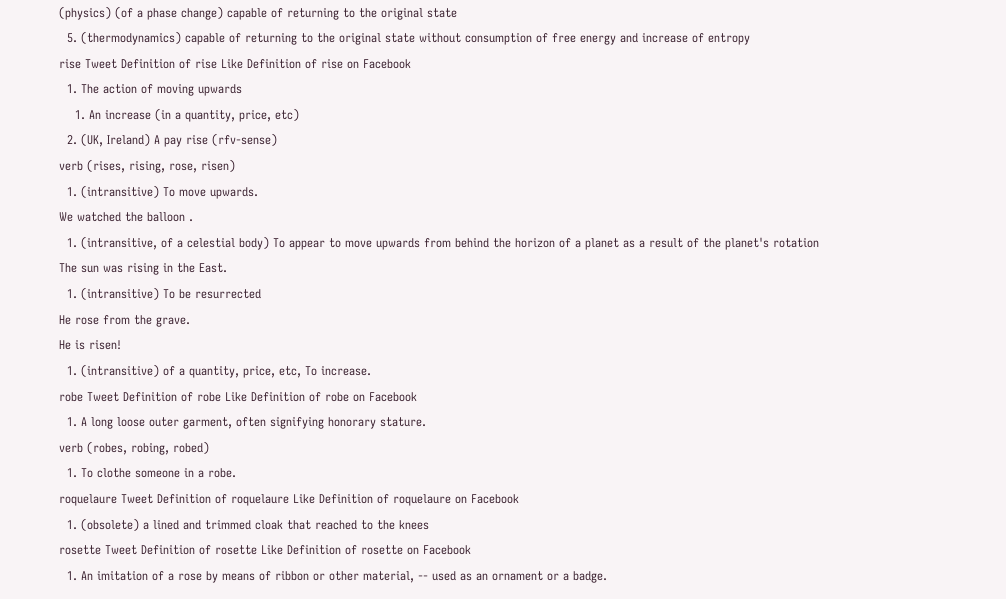(physics) (of a phase change) capable of returning to the original state
  5. (thermodynamics) capable of returning to the original state without consumption of free energy and increase of entropy
rise Tweet Definition of rise Like Definition of rise on Facebook
  1. The action of moving upwards
    1. An increase (in a quantity, price, etc)
  2. (UK, Ireland) A pay rise (rfv-sense)
verb (rises, rising, rose, risen)
  1. (intransitive) To move upwards.
We watched the balloon .
  1. (intransitive, of a celestial body) To appear to move upwards from behind the horizon of a planet as a result of the planet's rotation
The sun was rising in the East.
  1. (intransitive) To be resurrected
He rose from the grave.
He is risen!
  1. (intransitive) of a quantity, price, etc, To increase.
robe Tweet Definition of robe Like Definition of robe on Facebook
  1. A long loose outer garment, often signifying honorary stature.
verb (robes, robing, robed)
  1. To clothe someone in a robe.
roquelaure Tweet Definition of roquelaure Like Definition of roquelaure on Facebook
  1. (obsolete) a lined and trimmed cloak that reached to the knees
rosette Tweet Definition of rosette Like Definition of rosette on Facebook
  1. An imitation of a rose by means of ribbon or other material, -- used as an ornament or a badge.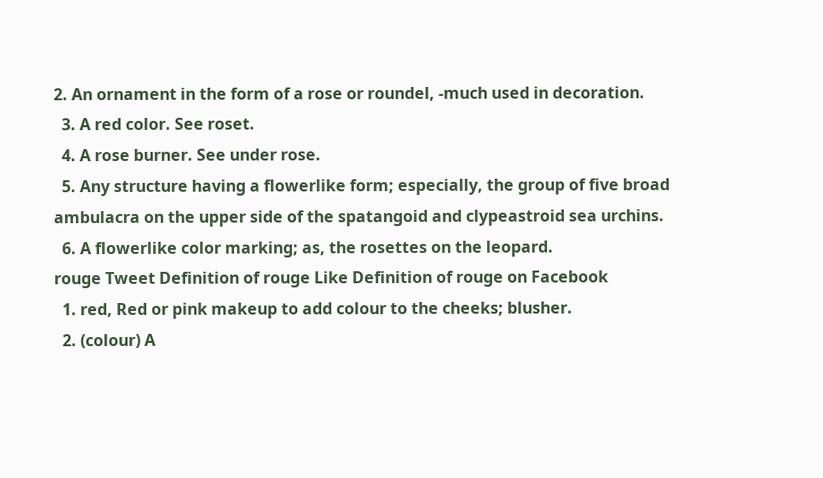2. An ornament in the form of a rose or roundel, -much used in decoration.
  3. A red color. See roset.
  4. A rose burner. See under rose.
  5. Any structure having a flowerlike form; especially, the group of five broad ambulacra on the upper side of the spatangoid and clypeastroid sea urchins.
  6. A flowerlike color marking; as, the rosettes on the leopard.
rouge Tweet Definition of rouge Like Definition of rouge on Facebook
  1. red, Red or pink makeup to add colour to the cheeks; blusher.
  2. (colour) A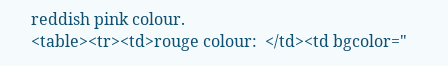reddish pink colour.
<table><tr><td>rouge colour:  </td><td bgcolor="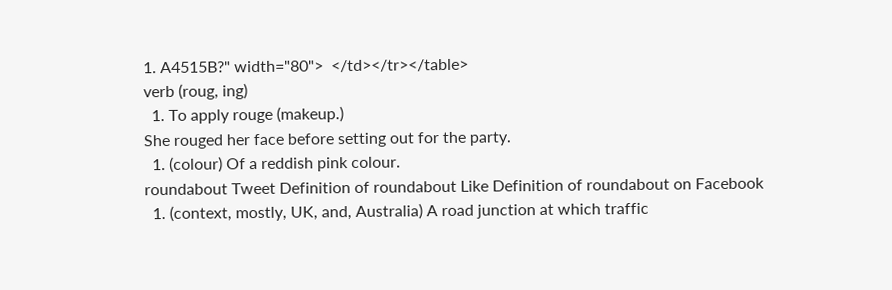1. A4515B?" width="80">  </td></tr></table>
verb (roug, ing)
  1. To apply rouge (makeup.)
She rouged her face before setting out for the party.
  1. (colour) Of a reddish pink colour.
roundabout Tweet Definition of roundabout Like Definition of roundabout on Facebook
  1. (context, mostly, UK, and, Australia) A road junction at which traffic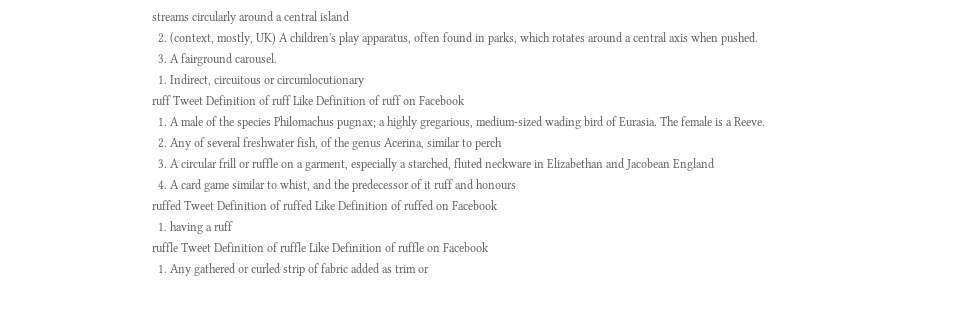streams circularly around a central island
  2. (context, mostly, UK) A children's play apparatus, often found in parks, which rotates around a central axis when pushed.
  3. A fairground carousel.
  1. Indirect, circuitous or circumlocutionary
ruff Tweet Definition of ruff Like Definition of ruff on Facebook
  1. A male of the species Philomachus pugnax; a highly gregarious, medium-sized wading bird of Eurasia. The female is a Reeve.
  2. Any of several freshwater fish, of the genus Acerina, similar to perch
  3. A circular frill or ruffle on a garment, especially a starched, fluted neckware in Elizabethan and Jacobean England
  4. A card game similar to whist, and the predecessor of it ruff and honours
ruffed Tweet Definition of ruffed Like Definition of ruffed on Facebook
  1. having a ruff
ruffle Tweet Definition of ruffle Like Definition of ruffle on Facebook
  1. Any gathered or curled strip of fabric added as trim or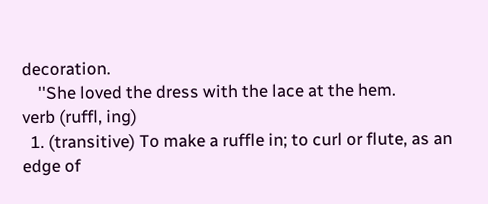decoration.
    ''She loved the dress with the lace at the hem.
verb (ruffl, ing)
  1. (transitive) To make a ruffle in; to curl or flute, as an edge of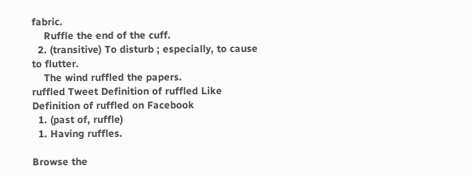fabric.
    Ruffle the end of the cuff.
  2. (transitive) To disturb ; especially, to cause to flutter.
    The wind ruffled the papers.
ruffled Tweet Definition of ruffled Like Definition of ruffled on Facebook
  1. (past of, ruffle)
  1. Having ruffles.

Browse the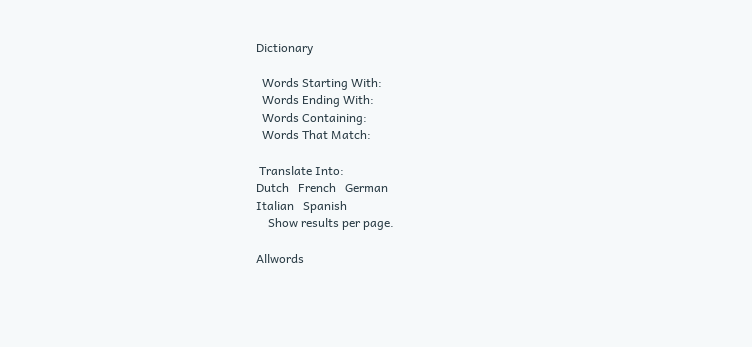Dictionary

  Words Starting With:
  Words Ending With:
  Words Containing:
  Words That Match:

 Translate Into:
Dutch   French   German
Italian   Spanish
    Show results per page.

Allwords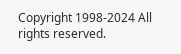Copyright 1998-2024 All rights reserved.